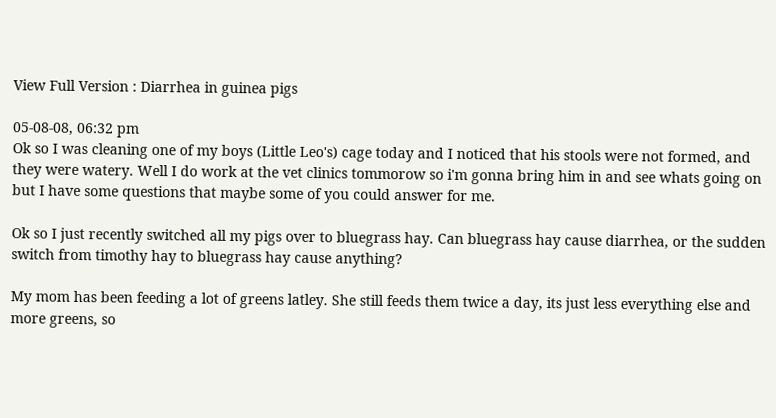View Full Version : Diarrhea in guinea pigs

05-08-08, 06:32 pm
Ok so I was cleaning one of my boys (Little Leo's) cage today and I noticed that his stools were not formed, and they were watery. Well I do work at the vet clinics tommorow so i'm gonna bring him in and see whats going on but I have some questions that maybe some of you could answer for me.

Ok so I just recently switched all my pigs over to bluegrass hay. Can bluegrass hay cause diarrhea, or the sudden switch from timothy hay to bluegrass hay cause anything?

My mom has been feeding a lot of greens latley. She still feeds them twice a day, its just less everything else and more greens, so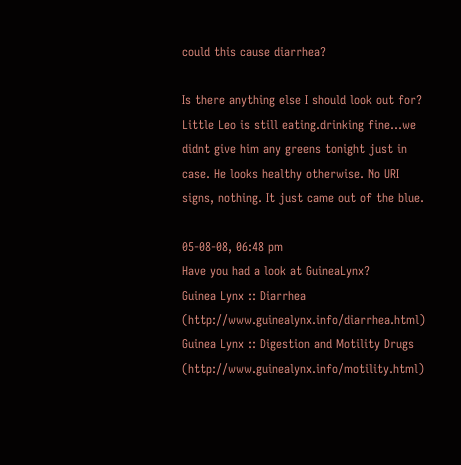could this cause diarrhea?

Is there anything else I should look out for? Little Leo is still eating.drinking fine...we didnt give him any greens tonight just in case. He looks healthy otherwise. No URI signs, nothing. It just came out of the blue.

05-08-08, 06:48 pm
Have you had a look at GuineaLynx?
Guinea Lynx :: Diarrhea (http://www.guinealynx.info/diarrhea.html)
Guinea Lynx :: Digestion and Motility Drugs (http://www.guinealynx.info/motility.html)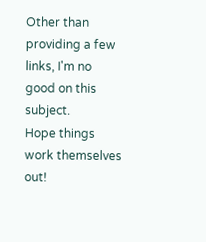Other than providing a few links, I'm no good on this subject.
Hope things work themselves out!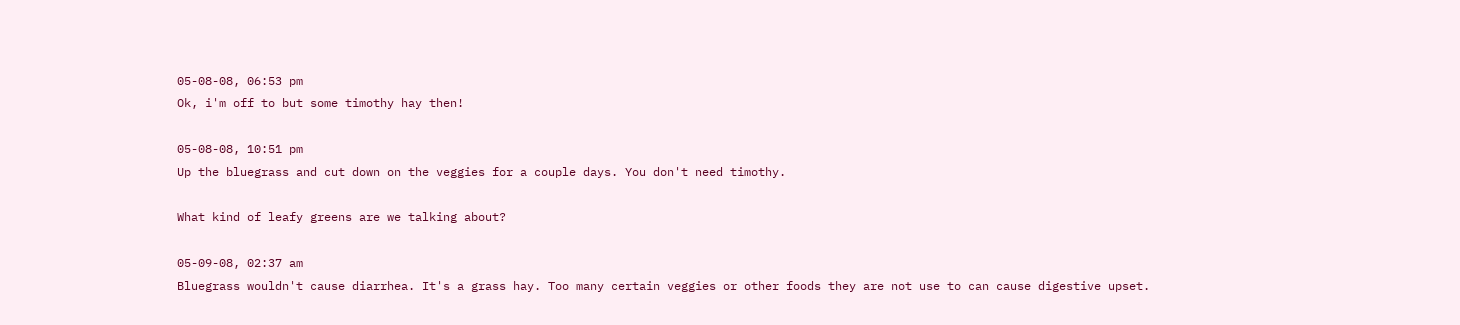05-08-08, 06:53 pm
Ok, i'm off to but some timothy hay then!

05-08-08, 10:51 pm
Up the bluegrass and cut down on the veggies for a couple days. You don't need timothy.

What kind of leafy greens are we talking about?

05-09-08, 02:37 am
Bluegrass wouldn't cause diarrhea. It's a grass hay. Too many certain veggies or other foods they are not use to can cause digestive upset.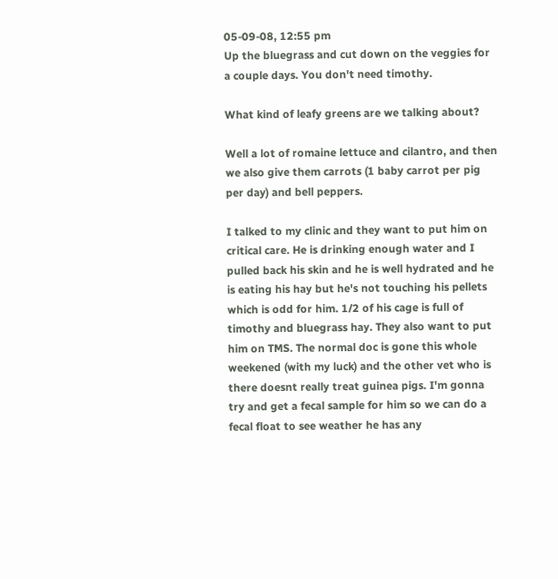05-09-08, 12:55 pm
Up the bluegrass and cut down on the veggies for a couple days. You don't need timothy.

What kind of leafy greens are we talking about?

Well a lot of romaine lettuce and cilantro, and then we also give them carrots (1 baby carrot per pig per day) and bell peppers.

I talked to my clinic and they want to put him on critical care. He is drinking enough water and I pulled back his skin and he is well hydrated and he is eating his hay but he's not touching his pellets which is odd for him. 1/2 of his cage is full of timothy and bluegrass hay. They also want to put him on TMS. The normal doc is gone this whole weekened (with my luck) and the other vet who is there doesnt really treat guinea pigs. I'm gonna try and get a fecal sample for him so we can do a fecal float to see weather he has any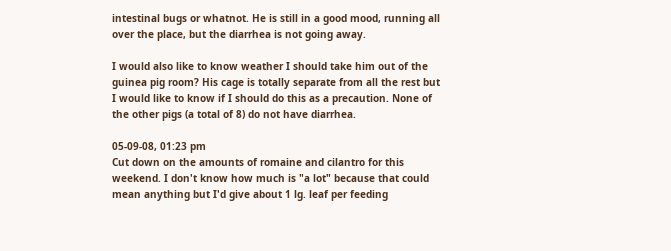intestinal bugs or whatnot. He is still in a good mood, running all over the place, but the diarrhea is not going away.

I would also like to know weather I should take him out of the guinea pig room? His cage is totally separate from all the rest but I would like to know if I should do this as a precaution. None of the other pigs (a total of 8) do not have diarrhea.

05-09-08, 01:23 pm
Cut down on the amounts of romaine and cilantro for this weekend. I don't know how much is "a lot" because that could mean anything but I'd give about 1 lg. leaf per feeding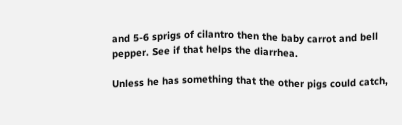and 5-6 sprigs of cilantro then the baby carrot and bell pepper. See if that helps the diarrhea.

Unless he has something that the other pigs could catch,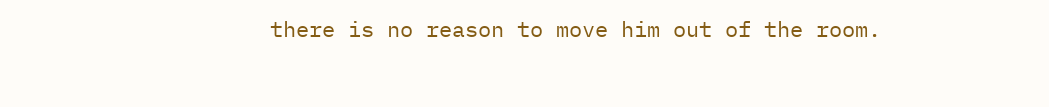there is no reason to move him out of the room.